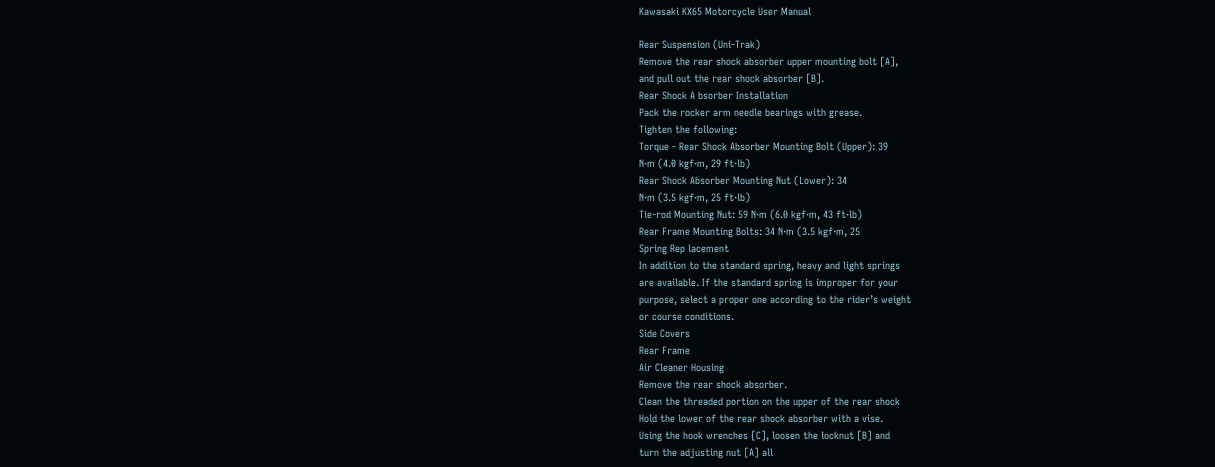Kawasaki KX65 Motorcycle User Manual

Rear Suspension (Uni-Trak)
Remove the rear shock absorber upper mounting bolt [A],
and pull out the rear shock absorber [B].
Rear Shock A bsorber Installation
Pack the rocker arm needle bearings with grease.
Tighten the following:
Torque - Rear Shock Absorber Mounting Bolt (Upper): 39
N·m (4.0 kgf·m, 29 ft·lb)
Rear Shock Absorber Mounting Nut (Lower): 34
N·m (3.5 kgf·m, 25 ft·lb)
Tie-rod Mounting Nut: 59 N·m (6.0 kgf·m, 43 ft·lb)
Rear Frame Mounting Bolts: 34 N·m (3.5 kgf·m, 25
Spring Rep lacement
In addition to the standard spring, heavy and light springs
are available. If the standard spring is improper for your
purpose, select a proper one according to the rider’s weight
or course conditions.
Side Covers
Rear Frame
Air Cleaner Housing
Remove the rear shock absorber.
Clean the threaded portion on the upper of the rear shock
Hold the lower of the rear shock absorber with a vise.
Using the hook wrenches [C], loosen the locknut [B] and
turn the adjusting nut [A] all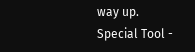way up.
Special Tool -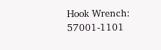Hook Wrench: 57001-1101